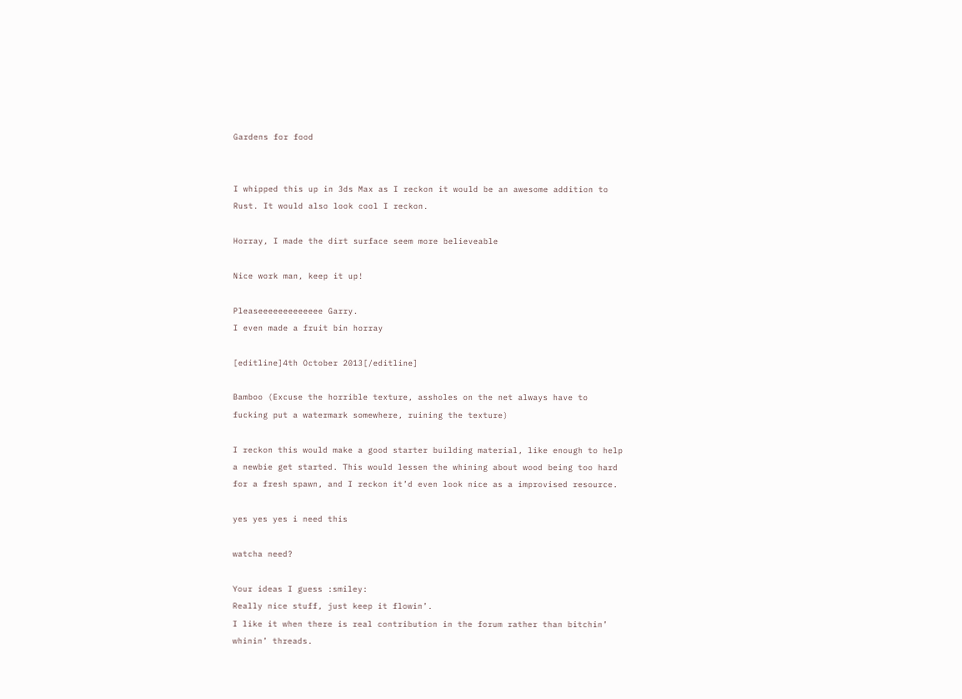Gardens for food


I whipped this up in 3ds Max as I reckon it would be an awesome addition to Rust. It would also look cool I reckon.

Horray, I made the dirt surface seem more believeable

Nice work man, keep it up!

Pleaseeeeeeeeeeeee Garry.
I even made a fruit bin horray

[editline]4th October 2013[/editline]

Bamboo (Excuse the horrible texture, assholes on the net always have to fucking put a watermark somewhere, ruining the texture)

I reckon this would make a good starter building material, like enough to help a newbie get started. This would lessen the whining about wood being too hard for a fresh spawn, and I reckon it’d even look nice as a improvised resource.

yes yes yes i need this

watcha need?

Your ideas I guess :smiley:
Really nice stuff, just keep it flowin’.
I like it when there is real contribution in the forum rather than bitchin’ whinin’ threads.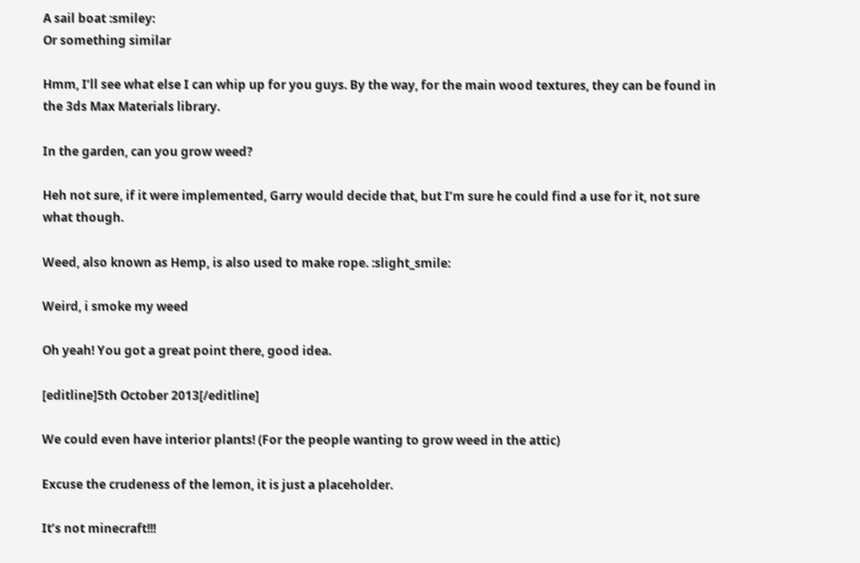A sail boat :smiley:
Or something similar

Hmm, I’ll see what else I can whip up for you guys. By the way, for the main wood textures, they can be found in the 3ds Max Materials library.

In the garden, can you grow weed?

Heh not sure, if it were implemented, Garry would decide that, but I’m sure he could find a use for it, not sure what though.

Weed, also known as Hemp, is also used to make rope. :slight_smile:

Weird, i smoke my weed

Oh yeah! You got a great point there, good idea.

[editline]5th October 2013[/editline]

We could even have interior plants! (For the people wanting to grow weed in the attic)

Excuse the crudeness of the lemon, it is just a placeholder.

It’s not minecraft!!!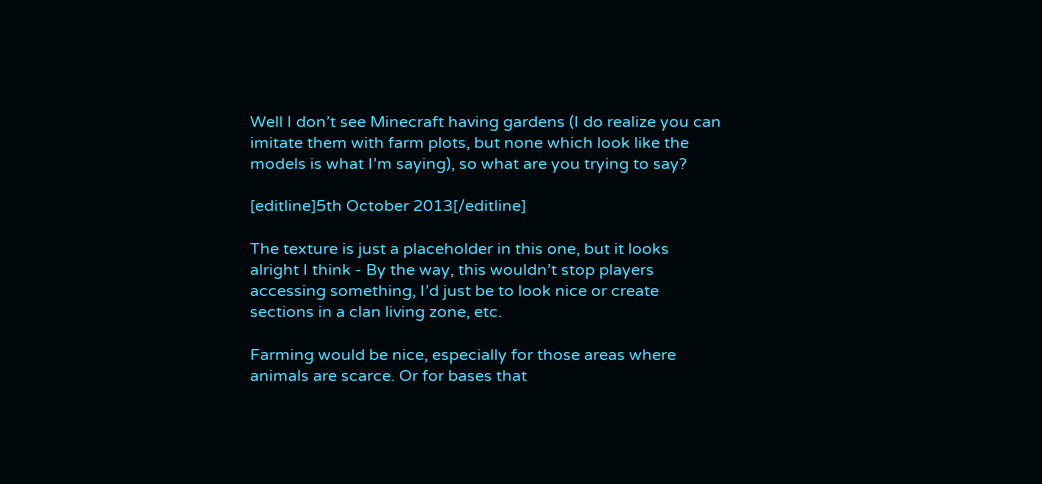Well I don’t see Minecraft having gardens (I do realize you can imitate them with farm plots, but none which look like the models is what I’m saying), so what are you trying to say?

[editline]5th October 2013[/editline]

The texture is just a placeholder in this one, but it looks alright I think - By the way, this wouldn’t stop players accessing something, I’d just be to look nice or create sections in a clan living zone, etc.

Farming would be nice, especially for those areas where animals are scarce. Or for bases that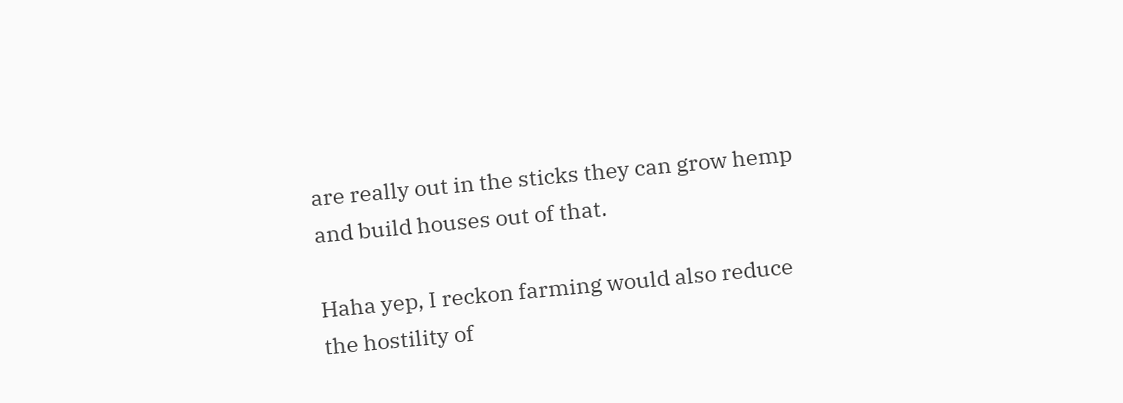are really out in the sticks they can grow hemp and build houses out of that.

Haha yep, I reckon farming would also reduce the hostility of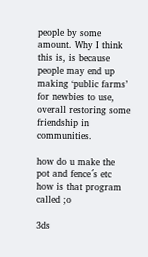people by some amount. Why I think this is, is because people may end up making ‘public farms’ for newbies to use, overall restoring some friendship in communities.

how do u make the pot and fence´s etc how is that program called ;o

3ds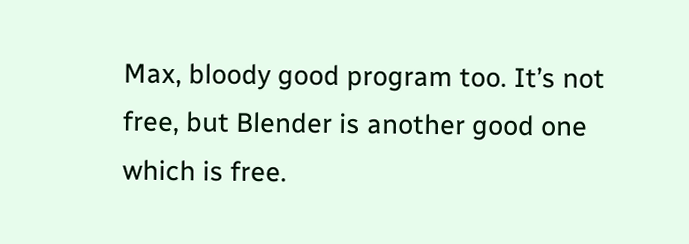Max, bloody good program too. It’s not free, but Blender is another good one which is free.